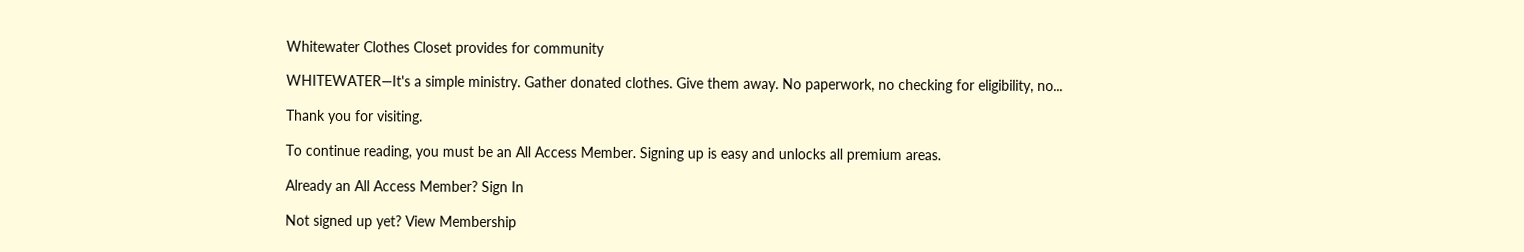Whitewater Clothes Closet provides for community

WHITEWATER—It's a simple ministry. Gather donated clothes. Give them away. No paperwork, no checking for eligibility, no...

Thank you for visiting.

To continue reading, you must be an All Access Member. Signing up is easy and unlocks all premium areas.

Already an All Access Member? Sign In

Not signed up yet? View Membership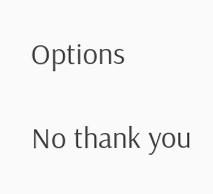Options

No thank you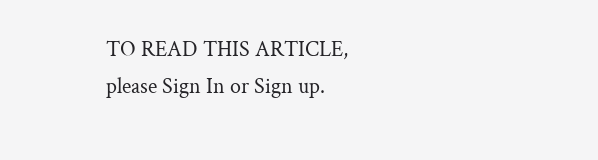TO READ THIS ARTICLE, please Sign In or Sign up.